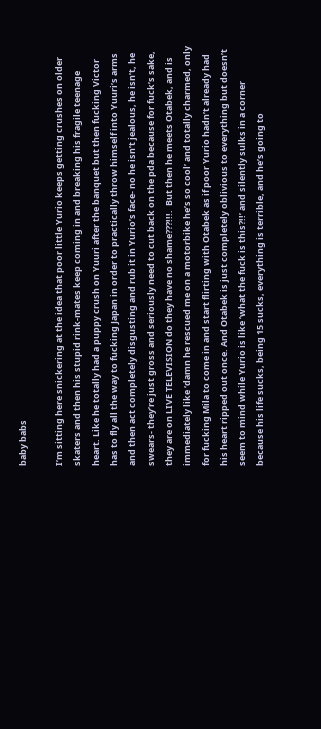baby babs

I’m sitting here snickering at the idea that poor little Yurio keeps getting crushes on older skaters and then his stupid rink-mates keep coming in and breaking his fragile teenage heart. Like he totally had a puppy crush on Yuuri after the banquet but then fucking Victor has to fly all the way to fucking Japan in order to practically throw himself into Yuuri’s arms and then act completely disgusting and rub it in Yurio’s face- no he isn’t jealous, he isn’t, he swears- they’re just gross and seriously need to cut back on the pda because for fuck’s sake, they are on LIVE TELEVISION do they have no shame???!!!.  But then he meets Otabek, and is immediately like ‘damn he rescued me on a motorbike he’s so cool’ and totally charmed, only for fucking Mila to come in and start flirting with Otabek as if poor Yurio hadn’t already had his heart ripped out once. And Otabek is just completely oblivious to everything but doesn’t seem to mind while Yurio is like ‘what the fuck is this?!!’ and silently sulks in a corner because his life sucks, being 15 sucks, everything is terrible, and he’s going to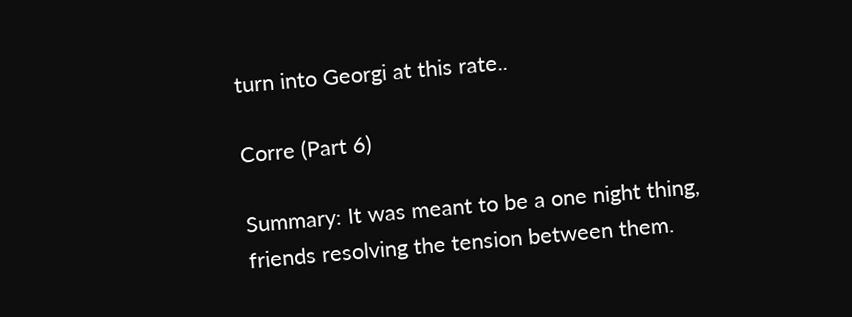turn into Georgi at this rate..

Corre (Part 6)

Summary: It was meant to be a one night thing, friends resolving the tension between them.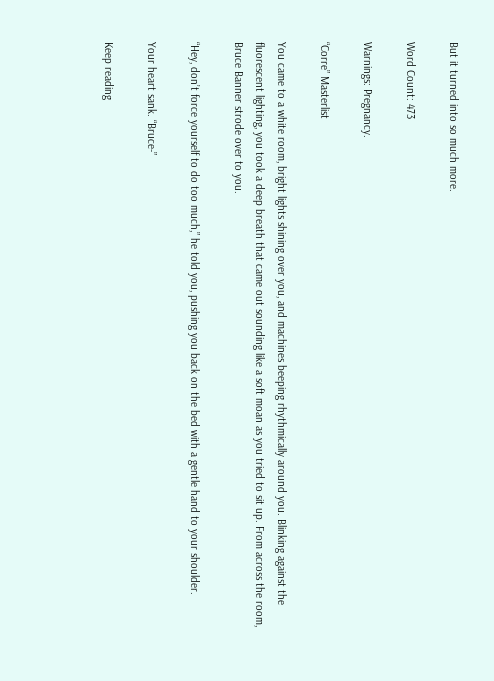But it turned into so much more.

Word Count: 473

Warnings: Pregnancy.

“Corre” Masterlist

You came to a white room, bright lights shining over you, and machines beeping rhythmically around you. Blinking against the fluorescent lighting, you took a deep breath that came out sounding like a soft moan as you tried to sit up. From across the room, Bruce Banner strode over to you.

“Hey, don’t force yourself to do too much,” he told you, pushing you back on the bed with a gentle hand to your shoulder.

Your heart sank. “Bruce-”

Keep reading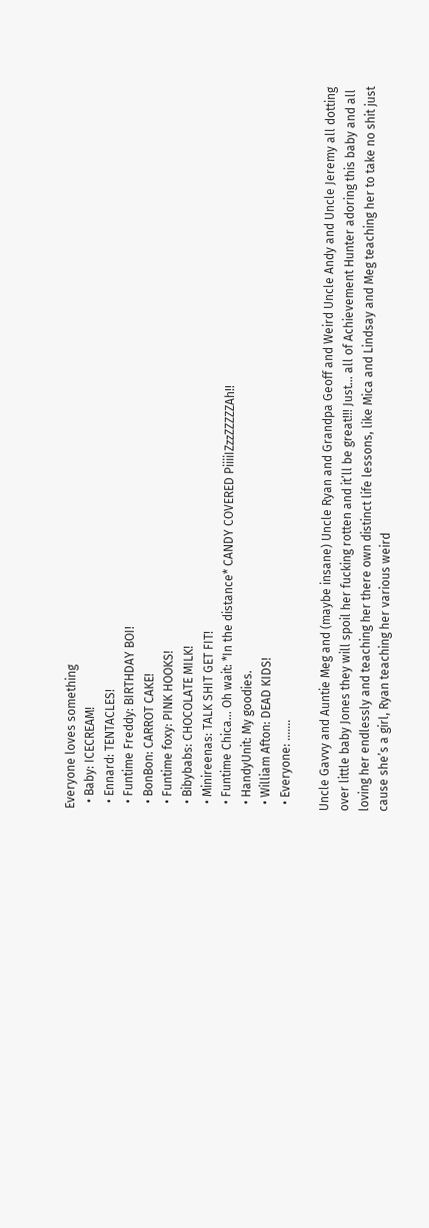Everyone loves something
  • Baby: ICECREAM!
  • Ennard: TENTACLES!
  • Funtime Freddy: BIRTHDAY BOI!
  • BonBon: CARROT CAKE!
  • Funtime foxy: PINK HOOKS!
  • Bibybabs: CHOCOLATE MILK!
  • Minireenas: TALK SHIT GET FIT!
  • Funtime Chica... Oh wait: *In the distance* CANDY COVERED PiiiiIZzzZZZZZAh!!
  • HandyUnit: My goodies.
  • William Afton: DEAD KIDS!
  • Everyone: .......

Uncle Gavvy and Auntie Meg and (maybe insane) Uncle Ryan and Grandpa Geoff and Weird Uncle Andy and Uncle Jeremy all dotting over little baby Jones they will spoil her fucking rotten and it’ll be great!!! Just… all of Achievement Hunter adoring this baby and all loving her endlessly and teaching her there own distinct life lessons, like Mica and Lindsay and Meg teaching her to take no shit just cause she’s a girl, Ryan teaching her various weird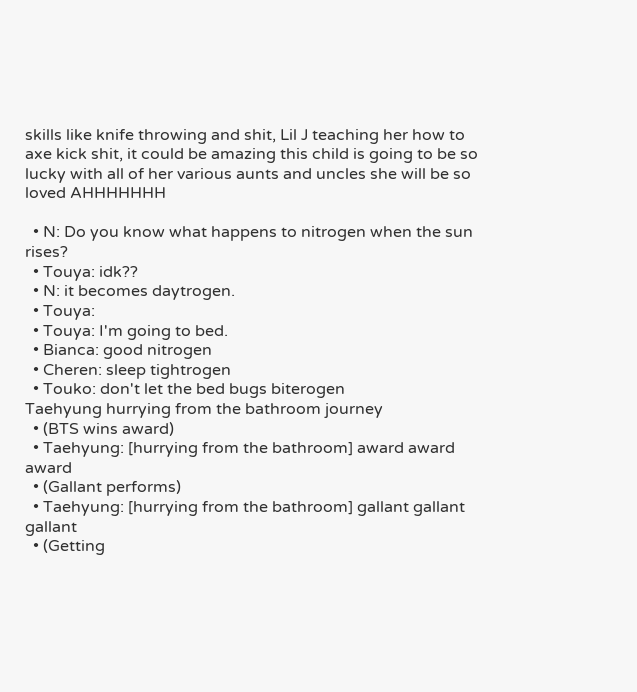skills like knife throwing and shit, Lil J teaching her how to axe kick shit, it could be amazing this child is going to be so lucky with all of her various aunts and uncles she will be so loved AHHHHHHH

  • N: Do you know what happens to nitrogen when the sun rises?
  • Touya: idk??
  • N: it becomes daytrogen.
  • Touya:
  • Touya: I'm going to bed.
  • Bianca: good nitrogen
  • Cheren: sleep tightrogen
  • Touko: don't let the bed bugs biterogen
Taehyung hurrying from the bathroom journey
  • (BTS wins award)
  • Taehyung: [hurrying from the bathroom] award award award
  • (Gallant performs)
  • Taehyung: [hurrying from the bathroom] gallant gallant gallant
  • (Getting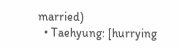married)
  • Taehyung: [hurrying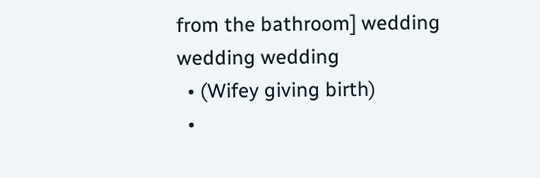from the bathroom] wedding wedding wedding
  • (Wifey giving birth)
  •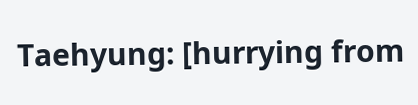Taehyung: [hurrying from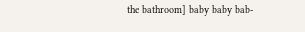the bathroom] baby baby bab-